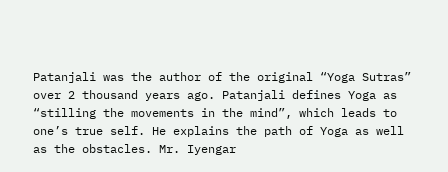Patanjali was the author of the original “Yoga Sutras” over 2 thousand years ago. Patanjali defines Yoga as “stilling the movements in the mind”, which leads to one’s true self. He explains the path of Yoga as well as the obstacles. Mr. Iyengar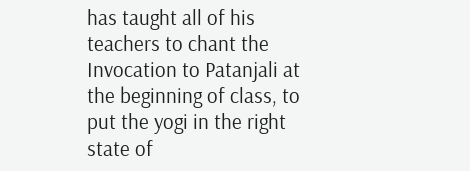has taught all of his teachers to chant the Invocation to Patanjali at the beginning of class, to put the yogi in the right state of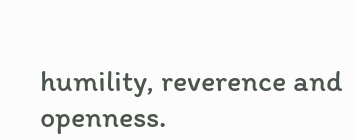humility, reverence and openness.